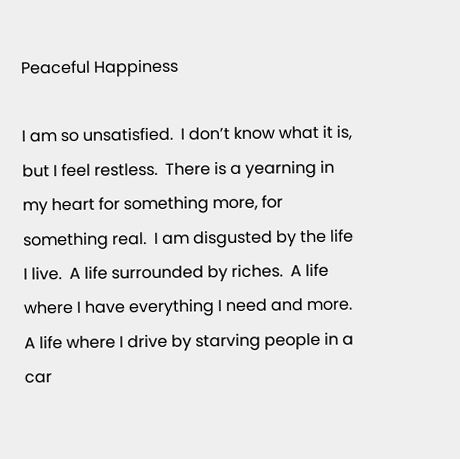Peaceful Happiness

I am so unsatisfied.  I don’t know what it is, but I feel restless.  There is a yearning in my heart for something more, for something real.  I am disgusted by the life I live.  A life surrounded by riches.  A life where I have everything I need and more.  A life where I drive by starving people in a car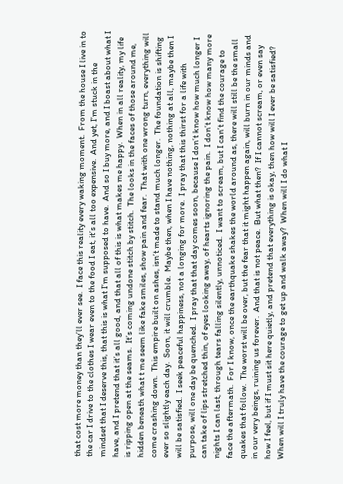that cost more money than they’ll ever see.  I face this reality every waking moment.  From the house I live in to the car I drive to the clothes I wear even to the food I eat, it’s all too expensive.  And yet, I’m stuck in the mindset that I deserve this, that this is what I’m supposed to have.  And so I buy more, and I boast about what I have, and I pretend that it’s all good, and that all of this is what makes me happy.  When in all reality, my life is ripping open at the seams.  It’s coming undone stitch by stitch.  The looks in the faces of those around me, hidden beneath what t me seem like fake smiles, show pain and fear.  That with one wrong turn, everything will come crashing down.  This empire built on ashes, isn’t made to stand much longer.  The foundation is shifting ever so slightly each day.  Soon, it will crumble.  Maybe then, when I have nothing, nothing at all, maybe then I will be satisfied.  I seek peaceful happiness, not a longing for more.  I pray that this thirst for a life with purpose, will one day be quenched.  I pray that that day comes soon, because I don’t know how much longer I can take of lips stretched thin, of eyes looking away, of hearts ignoring the pain.  I don’t know how many more nights I can last, through tears falling silently, unnoticed.  I want to scream, but I can’t find the courage to face the aftermath.  For I know, once the earthquake shakes the world around as, there will still be the small quakes that follow.  The worst will be over, but the fear that it might happen again, will burn in our minds and in our very beings, ruining us forever.  And that is not peace.  But what then?  If I cannot scream, or even say how I feel, but if I must sit here quietly, and pretend that everything is okay, then how will I ever be satisfied?  When will I truly have the courage to get up and walk away?  When will I do what I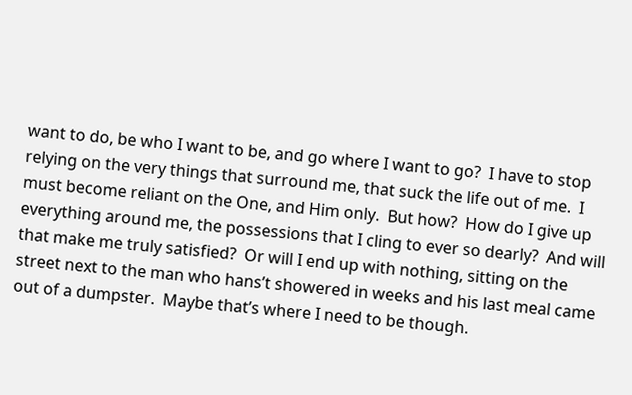want to do, be who I want to be, and go where I want to go?  I have to stop relying on the very things that surround me, that suck the life out of me.  I must become reliant on the One, and Him only.  But how?  How do I give up everything around me, the possessions that I cling to ever so dearly?  And will that make me truly satisfied?  Or will I end up with nothing, sitting on the street next to the man who hans’t showered in weeks and his last meal came out of a dumpster.  Maybe that’s where I need to be though.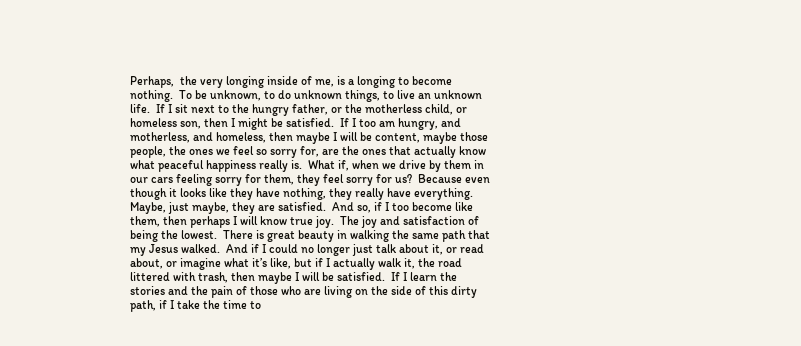Perhaps,  the very longing inside of me, is a longing to become nothing.  To be unknown, to do unknown things, to live an unknown life.  If I sit next to the hungry father, or the motherless child, or homeless son, then I might be satisfied.  If I too am hungry, and motherless, and homeless, then maybe I will be content, maybe those people, the ones we feel so sorry for, are the ones that actually know what peaceful happiness really is.  What if, when we drive by them in our cars feeling sorry for them, they feel sorry for us?  Because even though it looks like they have nothing, they really have everything.  Maybe, just maybe, they are satisfied.  And so, if I too become like them, then perhaps I will know true joy.  The joy and satisfaction of being the lowest.  There is great beauty in walking the same path that my Jesus walked.  And if I could no longer just talk about it, or read about, or imagine what it’s like, but if I actually walk it, the road littered with trash, then maybe I will be satisfied.  If I learn the stories and the pain of those who are living on the side of this dirty path, if I take the time to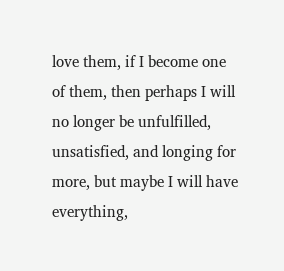love them, if I become one of them, then perhaps I will no longer be unfulfilled, unsatisfied, and longing for more, but maybe I will have everything,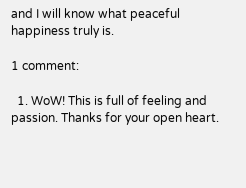and I will know what peaceful happiness truly is.

1 comment:

  1. WoW! This is full of feeling and passion. Thanks for your open heart.